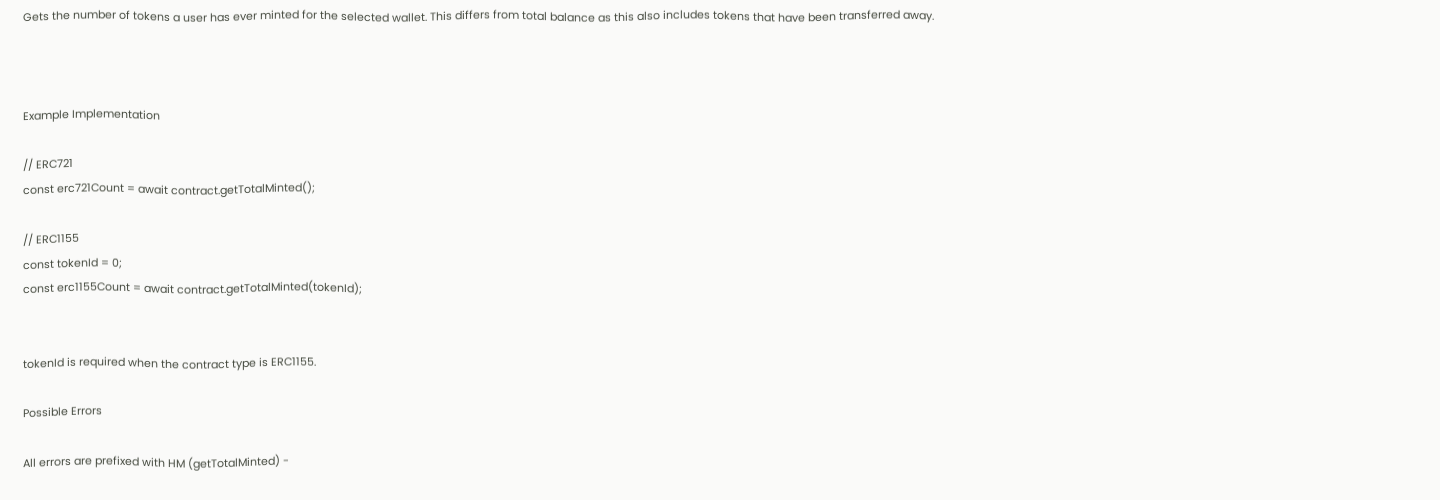Gets the number of tokens a user has ever minted for the selected wallet. This differs from total balance as this also includes tokens that have been transferred away.



Example Implementation

// ERC721
const erc721Count = await contract.getTotalMinted();

// ERC1155
const tokenId = 0;
const erc1155Count = await contract.getTotalMinted(tokenId);


tokenId is required when the contract type is ERC1155.

Possible Errors

All errors are prefixed with HM (getTotalMinted) -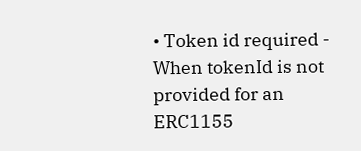• Token id required - When tokenId is not provided for an ERC1155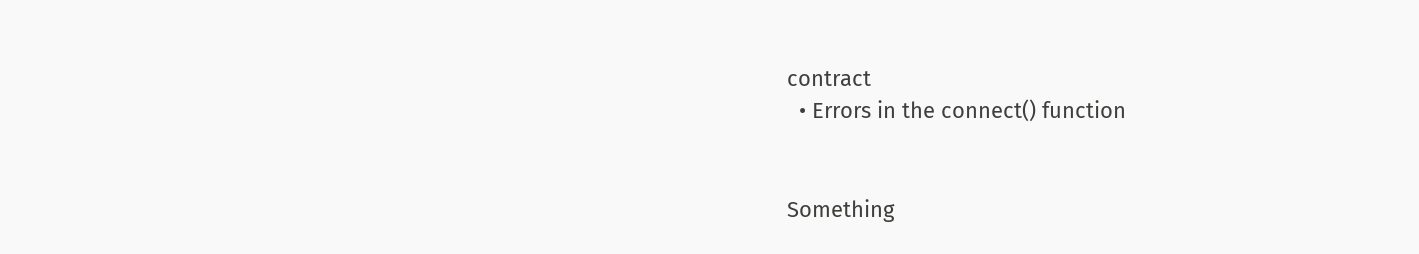contract
  • Errors in the connect() function


Something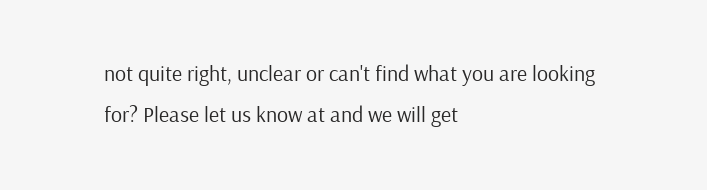not quite right, unclear or can't find what you are looking for? Please let us know at and we will get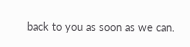back to you as soon as we can.